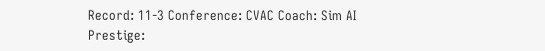Record: 11-3 Conference: CVAC Coach: Sim AI Prestige: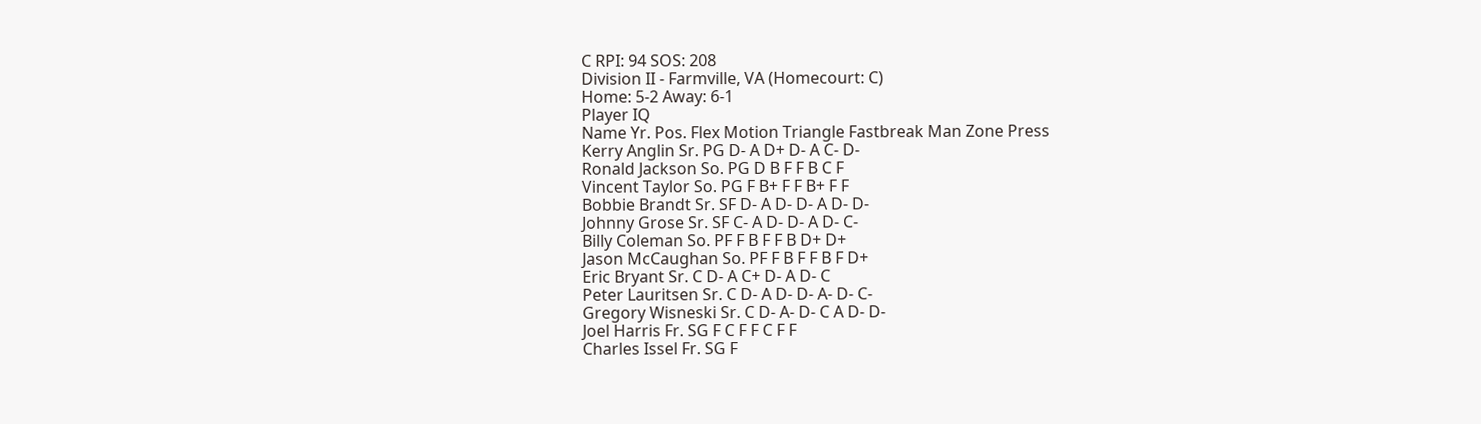C RPI: 94 SOS: 208
Division II - Farmville, VA (Homecourt: C)
Home: 5-2 Away: 6-1
Player IQ
Name Yr. Pos. Flex Motion Triangle Fastbreak Man Zone Press
Kerry Anglin Sr. PG D- A D+ D- A C- D-
Ronald Jackson So. PG D B F F B C F
Vincent Taylor So. PG F B+ F F B+ F F
Bobbie Brandt Sr. SF D- A D- D- A D- D-
Johnny Grose Sr. SF C- A D- D- A D- C-
Billy Coleman So. PF F B F F B D+ D+
Jason McCaughan So. PF F B F F B F D+
Eric Bryant Sr. C D- A C+ D- A D- C
Peter Lauritsen Sr. C D- A D- D- A- D- C-
Gregory Wisneski Sr. C D- A- D- C A D- D-
Joel Harris Fr. SG F C F F C F F
Charles Issel Fr. SG F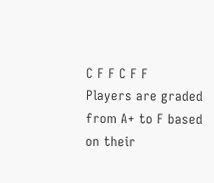C F F C F F
Players are graded from A+ to F based on their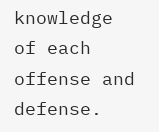knowledge of each offense and defense.